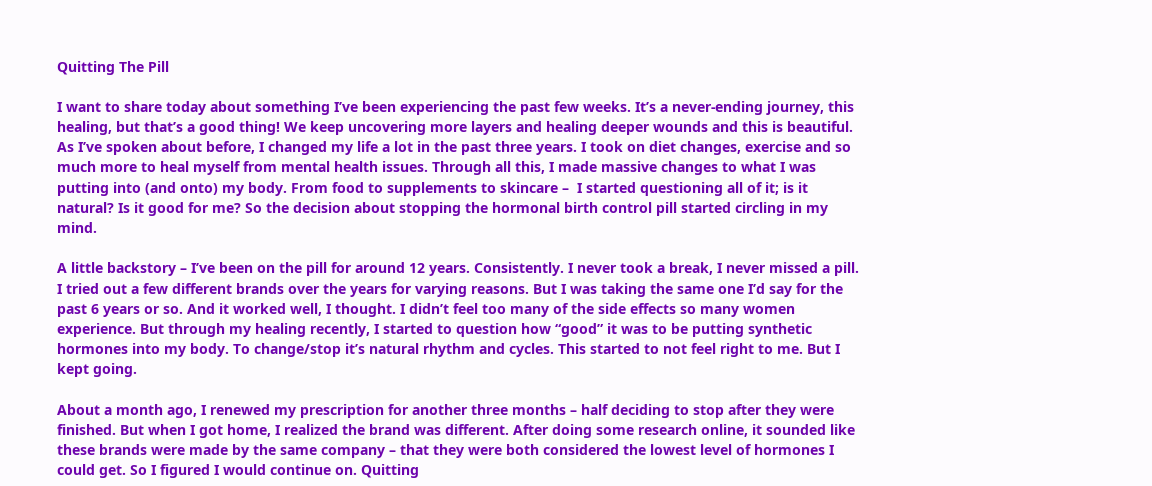Quitting The Pill

I want to share today about something I’ve been experiencing the past few weeks. It’s a never-ending journey, this healing, but that’s a good thing! We keep uncovering more layers and healing deeper wounds and this is beautiful. As I’ve spoken about before, I changed my life a lot in the past three years. I took on diet changes, exercise and so much more to heal myself from mental health issues. Through all this, I made massive changes to what I was putting into (and onto) my body. From food to supplements to skincare –  I started questioning all of it; is it natural? Is it good for me? So the decision about stopping the hormonal birth control pill started circling in my mind.

A little backstory – I’ve been on the pill for around 12 years. Consistently. I never took a break, I never missed a pill. I tried out a few different brands over the years for varying reasons. But I was taking the same one I’d say for the past 6 years or so. And it worked well, I thought. I didn’t feel too many of the side effects so many women experience. But through my healing recently, I started to question how “good” it was to be putting synthetic hormones into my body. To change/stop it’s natural rhythm and cycles. This started to not feel right to me. But I kept going.

About a month ago, I renewed my prescription for another three months – half deciding to stop after they were finished. But when I got home, I realized the brand was different. After doing some research online, it sounded like these brands were made by the same company – that they were both considered the lowest level of hormones I could get. So I figured I would continue on. Quitting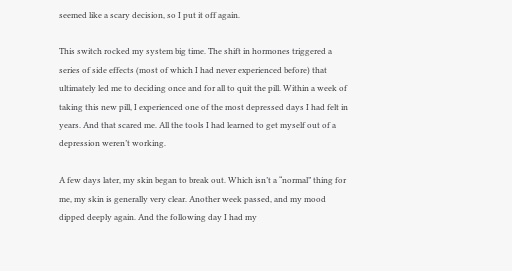seemed like a scary decision, so I put it off again.

This switch rocked my system big time. The shift in hormones triggered a series of side effects (most of which I had never experienced before) that ultimately led me to deciding once and for all to quit the pill. Within a week of taking this new pill, I experienced one of the most depressed days I had felt in years. And that scared me. All the tools I had learned to get myself out of a depression weren’t working.

A few days later, my skin began to break out. Which isn’t a “normal” thing for me, my skin is generally very clear. Another week passed, and my mood dipped deeply again. And the following day I had my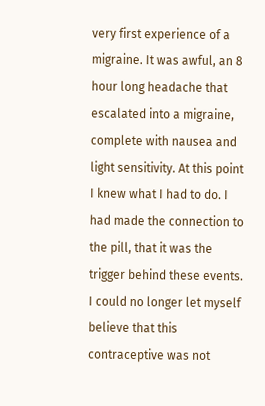very first experience of a migraine. It was awful, an 8 hour long headache that escalated into a migraine, complete with nausea and light sensitivity. At this point I knew what I had to do. I had made the connection to the pill, that it was the trigger behind these events. I could no longer let myself believe that this contraceptive was not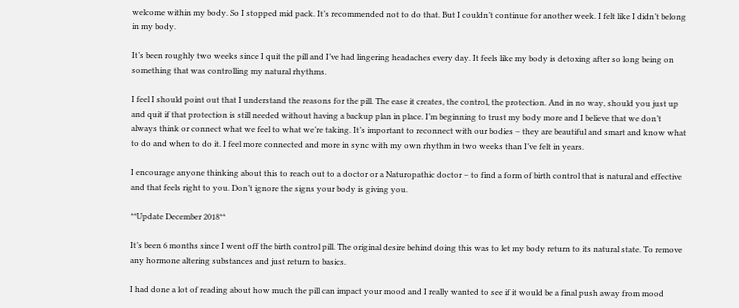welcome within my body. So I stopped mid pack. It’s recommended not to do that. But I couldn’t continue for another week. I felt like I didn’t belong in my body.

It’s been roughly two weeks since I quit the pill and I’ve had lingering headaches every day. It feels like my body is detoxing after so long being on something that was controlling my natural rhythms.

I feel I should point out that I understand the reasons for the pill. The ease it creates, the control, the protection. And in no way, should you just up and quit if that protection is still needed without having a backup plan in place. I’m beginning to trust my body more and I believe that we don’t always think or connect what we feel to what we’re taking. It’s important to reconnect with our bodies – they are beautiful and smart and know what to do and when to do it. I feel more connected and more in sync with my own rhythm in two weeks than I’ve felt in years.

I encourage anyone thinking about this to reach out to a doctor or a Naturopathic doctor – to find a form of birth control that is natural and effective and that feels right to you. Don’t ignore the signs your body is giving you.

**Update December 2018**

It’s been 6 months since I went off the birth control pill. The original desire behind doing this was to let my body return to its natural state. To remove any hormone altering substances and just return to basics.

I had done a lot of reading about how much the pill can impact your mood and I really wanted to see if it would be a final push away from mood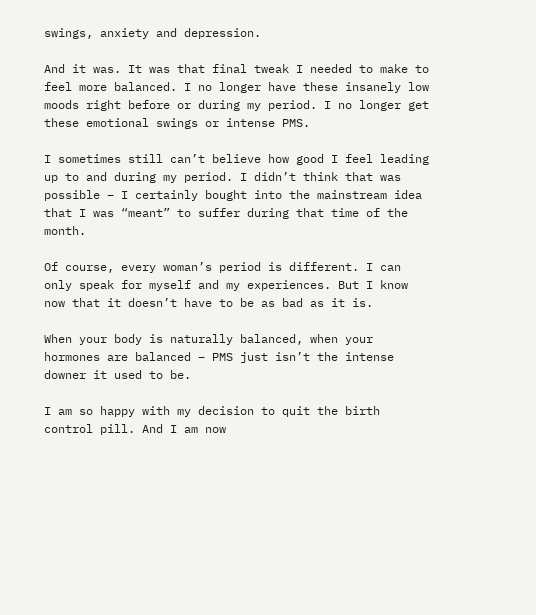swings, anxiety and depression.

And it was. It was that final tweak I needed to make to feel more balanced. I no longer have these insanely low moods right before or during my period. I no longer get these emotional swings or intense PMS.

I sometimes still can’t believe how good I feel leading up to and during my period. I didn’t think that was possible – I certainly bought into the mainstream idea that I was “meant” to suffer during that time of the month.

Of course, every woman’s period is different. I can only speak for myself and my experiences. But I know now that it doesn’t have to be as bad as it is.

When your body is naturally balanced, when your hormones are balanced – PMS just isn’t the intense downer it used to be.

I am so happy with my decision to quit the birth control pill. And I am now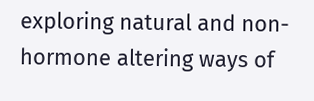exploring natural and non-hormone altering ways of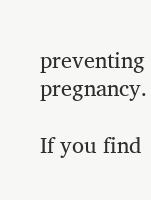preventing pregnancy.

If you find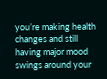you’re making health changes and still having major mood swings around your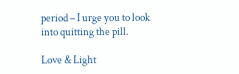period – I urge you to look into quitting the pill.

Love & Light